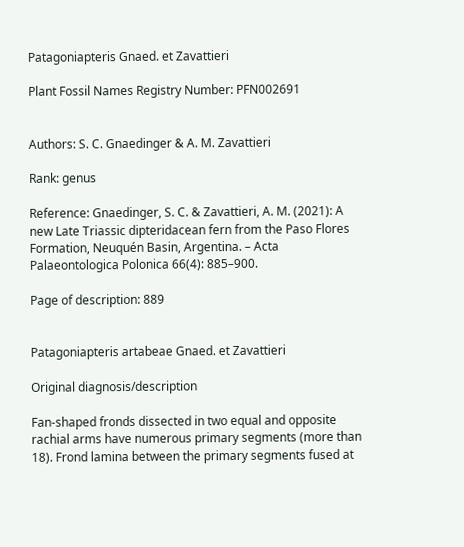Patagoniapteris Gnaed. et Zavattieri

Plant Fossil Names Registry Number: PFN002691


Authors: S. C. Gnaedinger & A. M. Zavattieri

Rank: genus

Reference: Gnaedinger, S. C. & Zavattieri, A. M. (2021): A new Late Triassic dipteridacean fern from the Paso Flores Formation, Neuquén Basin, Argentina. – Acta Palaeontologica Polonica 66(4): 885–900.

Page of description: 889


Patagoniapteris artabeae Gnaed. et Zavattieri

Original diagnosis/description

Fan-shaped fronds dissected in two equal and opposite rachial arms have numerous primary segments (more than 18). Frond lamina between the primary segments fused at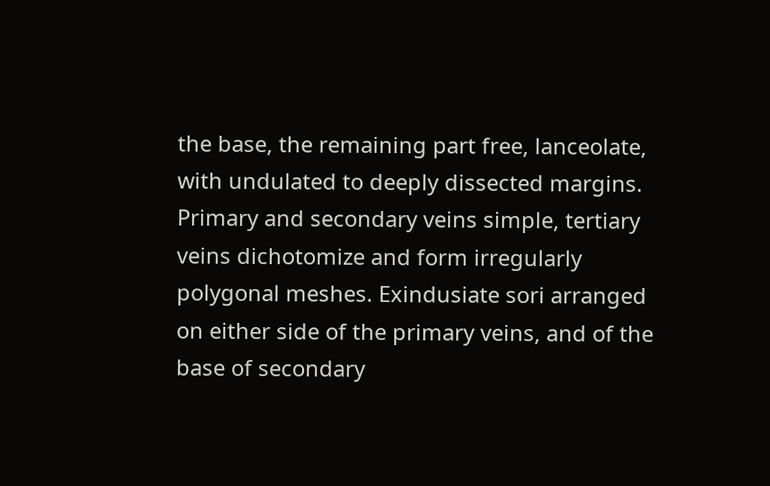the base, the remaining part free, lanceolate, with undulated to deeply dissected margins. Primary and secondary veins simple, tertiary veins dichotomize and form irregularly polygonal meshes. Exindusiate sori arranged on either side of the primary veins, and of the base of secondary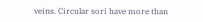veins. Circular sori have more than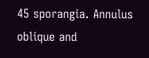45 sporangia. Annulus oblique and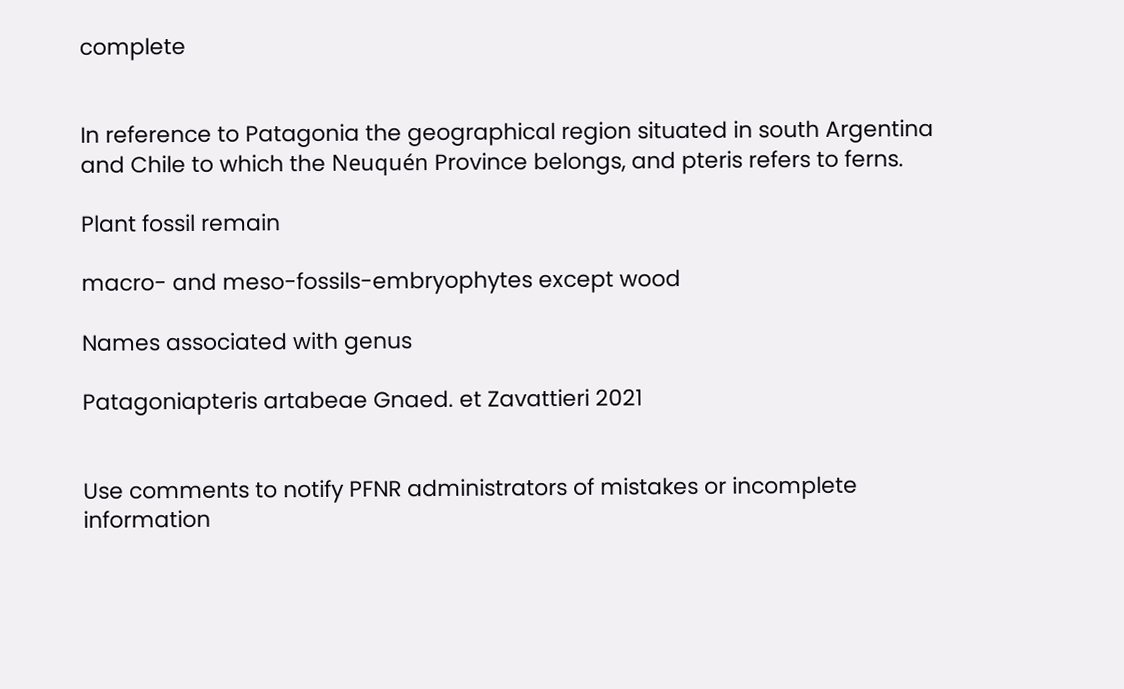complete


In reference to Patagonia the geographical region situated in south Argentina and Chile to which the Neuquén Province belongs, and pteris refers to ferns.

Plant fossil remain

macro- and meso-fossils-embryophytes except wood

Names associated with genus

Patagoniapteris artabeae Gnaed. et Zavattieri 2021


Use comments to notify PFNR administrators of mistakes or incomplete information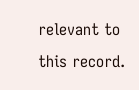relevant to this record.